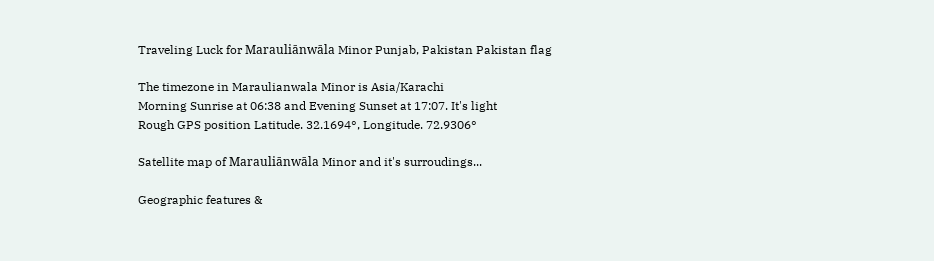Traveling Luck for Marauliānwāla Minor Punjab, Pakistan Pakistan flag

The timezone in Maraulianwala Minor is Asia/Karachi
Morning Sunrise at 06:38 and Evening Sunset at 17:07. It's light
Rough GPS position Latitude. 32.1694°, Longitude. 72.9306°

Satellite map of Marauliānwāla Minor and it's surroudings...

Geographic features &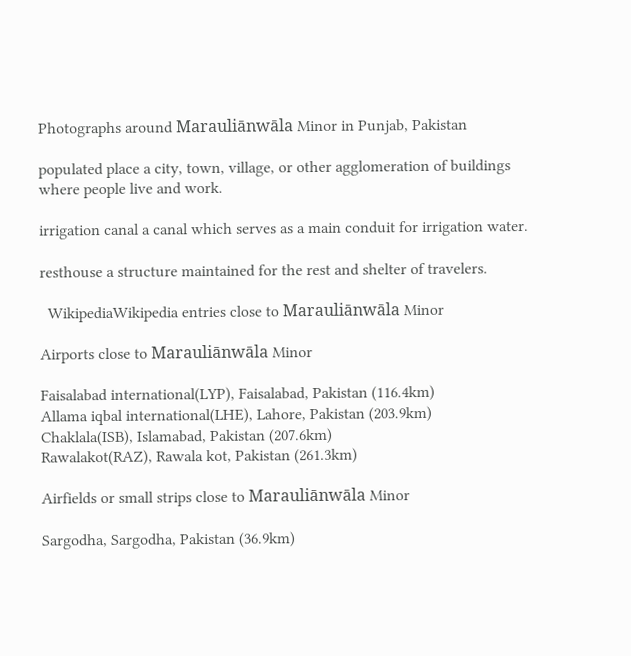Photographs around Marauliānwāla Minor in Punjab, Pakistan

populated place a city, town, village, or other agglomeration of buildings where people live and work.

irrigation canal a canal which serves as a main conduit for irrigation water.

resthouse a structure maintained for the rest and shelter of travelers.

  WikipediaWikipedia entries close to Marauliānwāla Minor

Airports close to Marauliānwāla Minor

Faisalabad international(LYP), Faisalabad, Pakistan (116.4km)
Allama iqbal international(LHE), Lahore, Pakistan (203.9km)
Chaklala(ISB), Islamabad, Pakistan (207.6km)
Rawalakot(RAZ), Rawala kot, Pakistan (261.3km)

Airfields or small strips close to Marauliānwāla Minor

Sargodha, Sargodha, Pakistan (36.9km)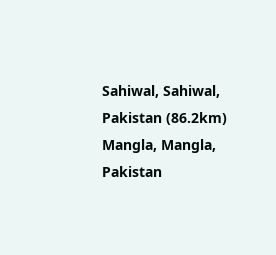Sahiwal, Sahiwal, Pakistan (86.2km)
Mangla, Mangla, Pakistan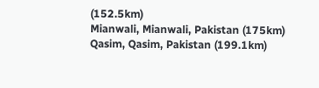(152.5km)
Mianwali, Mianwali, Pakistan (175km)
Qasim, Qasim, Pakistan (199.1km)